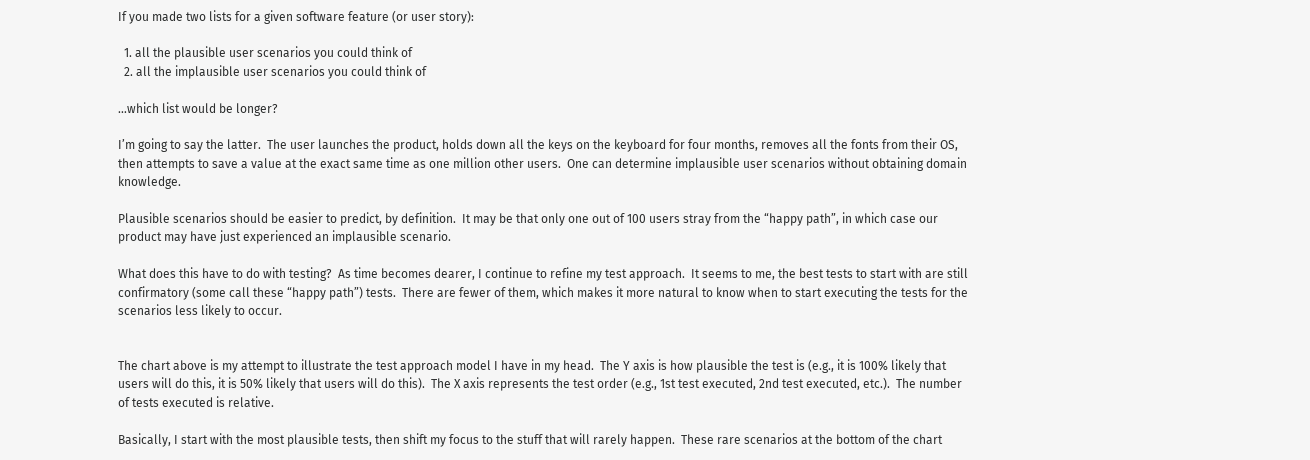If you made two lists for a given software feature (or user story):

  1. all the plausible user scenarios you could think of
  2. all the implausible user scenarios you could think of

…which list would be longer?

I’m going to say the latter.  The user launches the product, holds down all the keys on the keyboard for four months, removes all the fonts from their OS, then attempts to save a value at the exact same time as one million other users.  One can determine implausible user scenarios without obtaining domain knowledge.

Plausible scenarios should be easier to predict, by definition.  It may be that only one out of 100 users stray from the “happy path”, in which case our product may have just experienced an implausible scenario.

What does this have to do with testing?  As time becomes dearer, I continue to refine my test approach.  It seems to me, the best tests to start with are still confirmatory (some call these “happy path”) tests.  There are fewer of them, which makes it more natural to know when to start executing the tests for the scenarios less likely to occur.


The chart above is my attempt to illustrate the test approach model I have in my head.  The Y axis is how plausible the test is (e.g., it is 100% likely that users will do this, it is 50% likely that users will do this).  The X axis represents the test order (e.g., 1st test executed, 2nd test executed, etc.).  The number of tests executed is relative.

Basically, I start with the most plausible tests, then shift my focus to the stuff that will rarely happen.  These rare scenarios at the bottom of the chart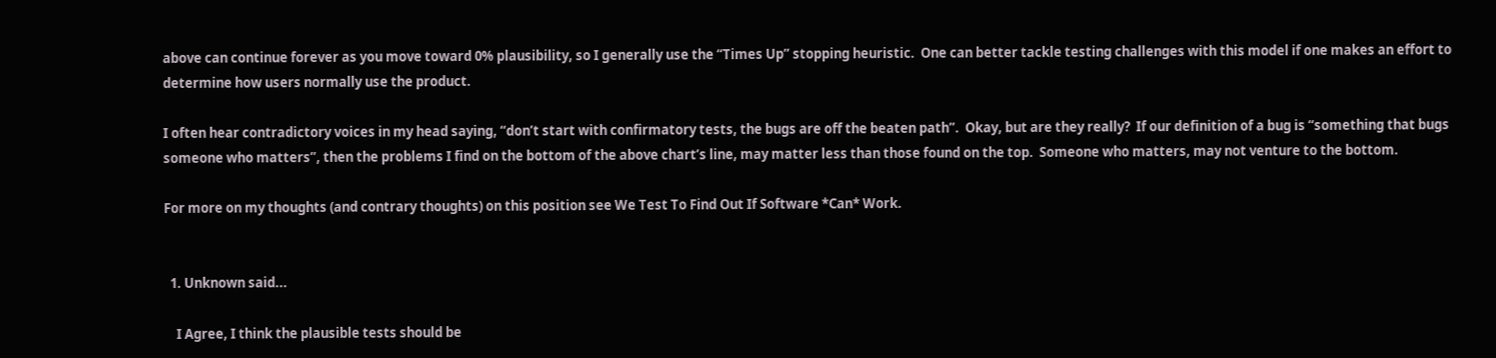above can continue forever as you move toward 0% plausibility, so I generally use the “Times Up” stopping heuristic.  One can better tackle testing challenges with this model if one makes an effort to determine how users normally use the product.

I often hear contradictory voices in my head saying, “don’t start with confirmatory tests, the bugs are off the beaten path”.  Okay, but are they really?  If our definition of a bug is “something that bugs someone who matters”, then the problems I find on the bottom of the above chart’s line, may matter less than those found on the top.  Someone who matters, may not venture to the bottom.

For more on my thoughts (and contrary thoughts) on this position see We Test To Find Out If Software *Can* Work.


  1. Unknown said...

    I Agree, I think the plausible tests should be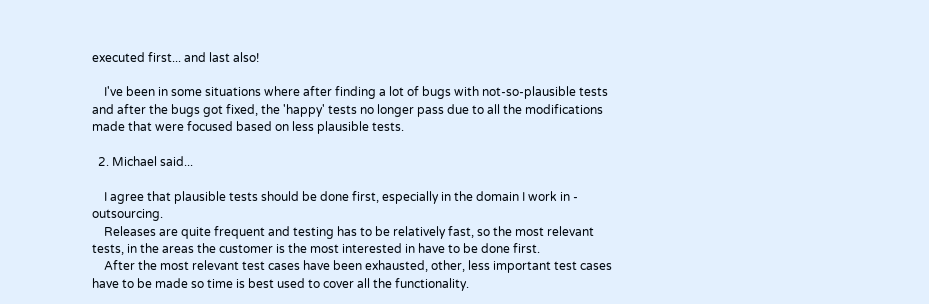executed first... and last also!

    I've been in some situations where after finding a lot of bugs with not-so-plausible tests and after the bugs got fixed, the 'happy' tests no longer pass due to all the modifications made that were focused based on less plausible tests.

  2. Michael said...

    I agree that plausible tests should be done first, especially in the domain I work in - outsourcing.
    Releases are quite frequent and testing has to be relatively fast, so the most relevant tests, in the areas the customer is the most interested in have to be done first.
    After the most relevant test cases have been exhausted, other, less important test cases have to be made so time is best used to cover all the functionality.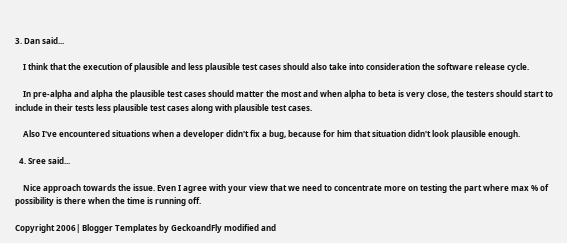3. Dan said...

    I think that the execution of plausible and less plausible test cases should also take into consideration the software release cycle.

    In pre-alpha and alpha the plausible test cases should matter the most and when alpha to beta is very close, the testers should start to include in their tests less plausible test cases along with plausible test cases.

    Also I've encountered situations when a developer didn't fix a bug, because for him that situation didn't look plausible enough.

  4. Sree said...

    Nice approach towards the issue. Even I agree with your view that we need to concentrate more on testing the part where max % of possibility is there when the time is running off.

Copyright 2006| Blogger Templates by GeckoandFly modified and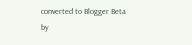converted to Blogger Beta by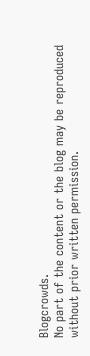Blogcrowds.
No part of the content or the blog may be reproduced without prior written permission.